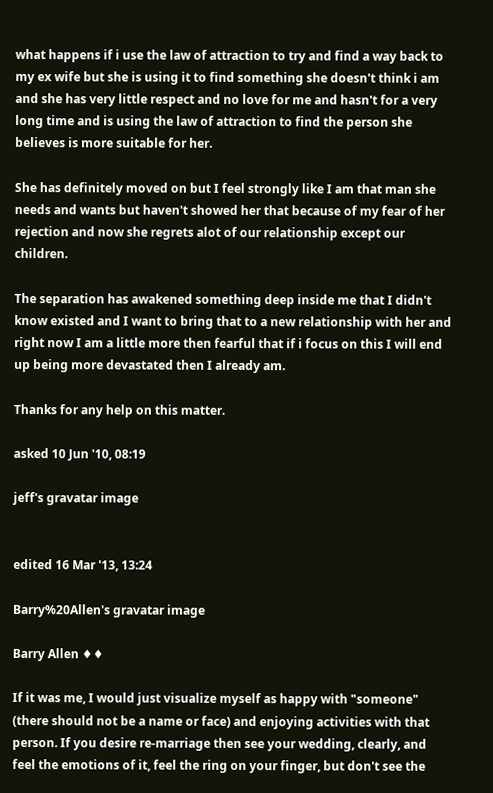what happens if i use the law of attraction to try and find a way back to my ex wife but she is using it to find something she doesn't think i am and she has very little respect and no love for me and hasn't for a very long time and is using the law of attraction to find the person she believes is more suitable for her.

She has definitely moved on but I feel strongly like I am that man she needs and wants but haven't showed her that because of my fear of her rejection and now she regrets alot of our relationship except our children.

The separation has awakened something deep inside me that I didn't know existed and I want to bring that to a new relationship with her and right now I am a little more then fearful that if i focus on this I will end up being more devastated then I already am.

Thanks for any help on this matter.

asked 10 Jun '10, 08:19

jeff's gravatar image


edited 16 Mar '13, 13:24

Barry%20Allen's gravatar image

Barry Allen ♦♦

If it was me, I would just visualize myself as happy with "someone" (there should not be a name or face) and enjoying activities with that person. If you desire re-marriage then see your wedding, clearly, and feel the emotions of it, feel the ring on your finger, but don't see the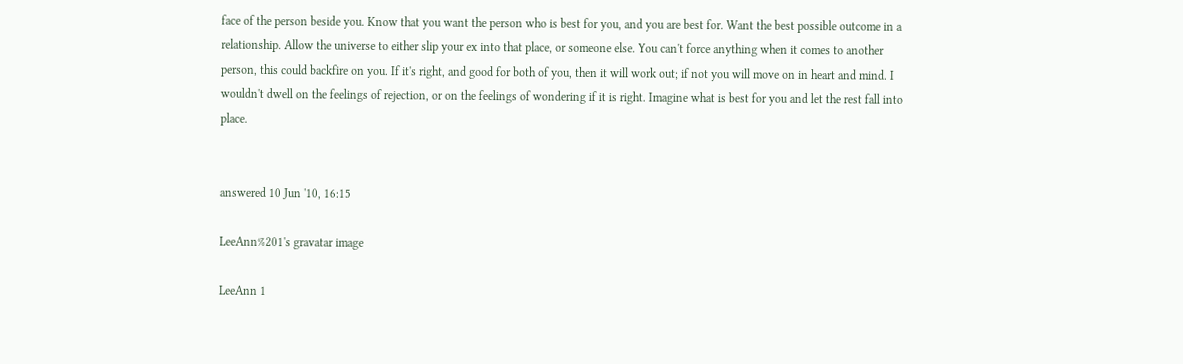face of the person beside you. Know that you want the person who is best for you, and you are best for. Want the best possible outcome in a relationship. Allow the universe to either slip your ex into that place, or someone else. You can't force anything when it comes to another person, this could backfire on you. If it's right, and good for both of you, then it will work out; if not you will move on in heart and mind. I wouldn't dwell on the feelings of rejection, or on the feelings of wondering if it is right. Imagine what is best for you and let the rest fall into place.


answered 10 Jun '10, 16:15

LeeAnn%201's gravatar image

LeeAnn 1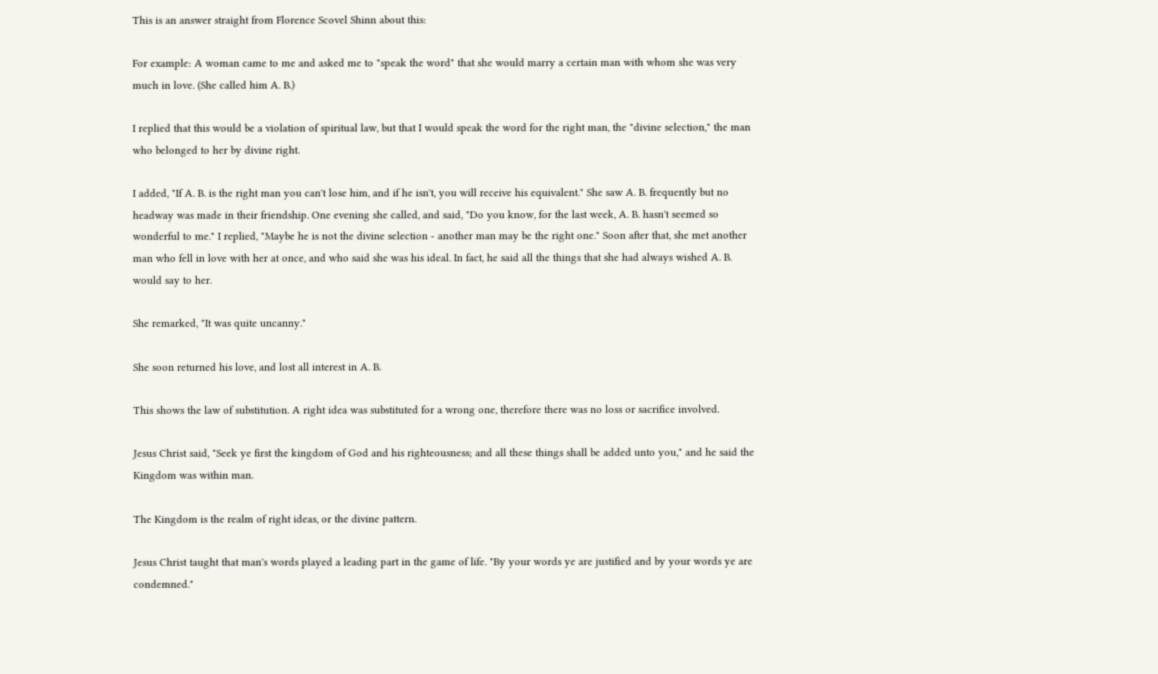This is an answer straight from Florence Scovel Shinn about this:

For example: A woman came to me and asked me to "speak the word" that she would marry a certain man with whom she was very much in love. (She called him A. B.)

I replied that this would be a violation of spiritual law, but that I would speak the word for the right man, the "divine selection," the man who belonged to her by divine right.

I added, "If A. B. is the right man you can't lose him, and if he isn't, you will receive his equivalent." She saw A. B. frequently but no headway was made in their friendship. One evening she called, and said, "Do you know, for the last week, A. B. hasn't seemed so wonderful to me." I replied, "Maybe he is not the divine selection - another man may be the right one." Soon after that, she met another man who fell in love with her at once, and who said she was his ideal. In fact, he said all the things that she had always wished A. B. would say to her.

She remarked, "It was quite uncanny."

She soon returned his love, and lost all interest in A. B.

This shows the law of substitution. A right idea was substituted for a wrong one, therefore there was no loss or sacrifice involved.

Jesus Christ said, "Seek ye first the kingdom of God and his righteousness; and all these things shall be added unto you," and he said the Kingdom was within man.

The Kingdom is the realm of right ideas, or the divine pattern.

Jesus Christ taught that man's words played a leading part in the game of life. "By your words ye are justified and by your words ye are condemned."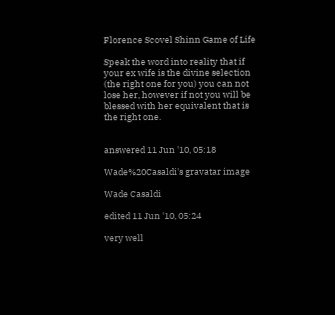Florence Scovel Shinn Game of Life

Speak the word into reality that if your ex wife is the divine selection (the right one for you) you can not lose her, however if not you will be blessed with her equivalent that is the right one.


answered 11 Jun '10, 05:18

Wade%20Casaldi's gravatar image

Wade Casaldi

edited 11 Jun '10, 05:24

very well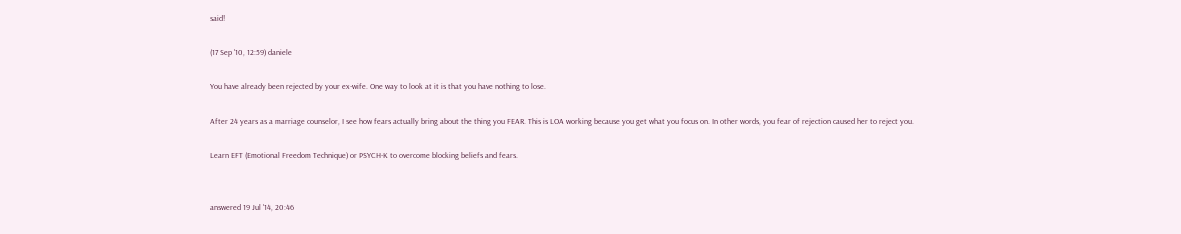said!

(17 Sep '10, 12:59) daniele

You have already been rejected by your ex-wife. One way to look at it is that you have nothing to lose.

After 24 years as a marriage counselor, I see how fears actually bring about the thing you FEAR. This is LOA working because you get what you focus on. In other words, you fear of rejection caused her to reject you.

Learn EFT (Emotional Freedom Technique) or PSYCH-K to overcome blocking beliefs and fears.


answered 19 Jul '14, 20:46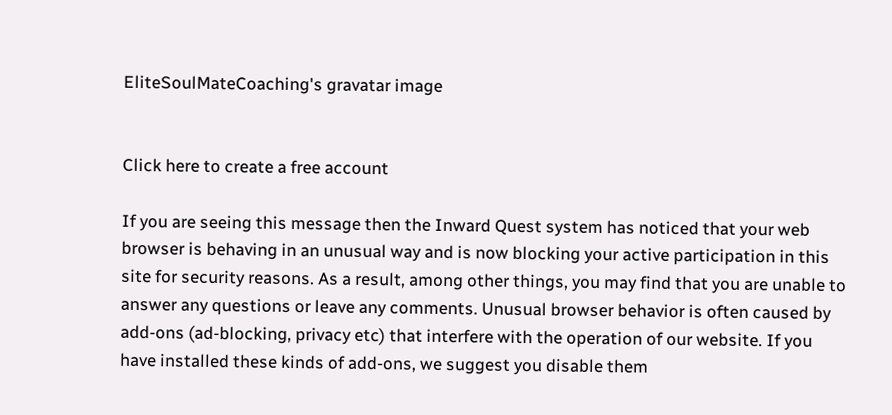EliteSoulMateCoaching's gravatar image


Click here to create a free account

If you are seeing this message then the Inward Quest system has noticed that your web browser is behaving in an unusual way and is now blocking your active participation in this site for security reasons. As a result, among other things, you may find that you are unable to answer any questions or leave any comments. Unusual browser behavior is often caused by add-ons (ad-blocking, privacy etc) that interfere with the operation of our website. If you have installed these kinds of add-ons, we suggest you disable them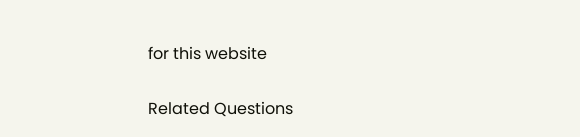for this website

Related Questions